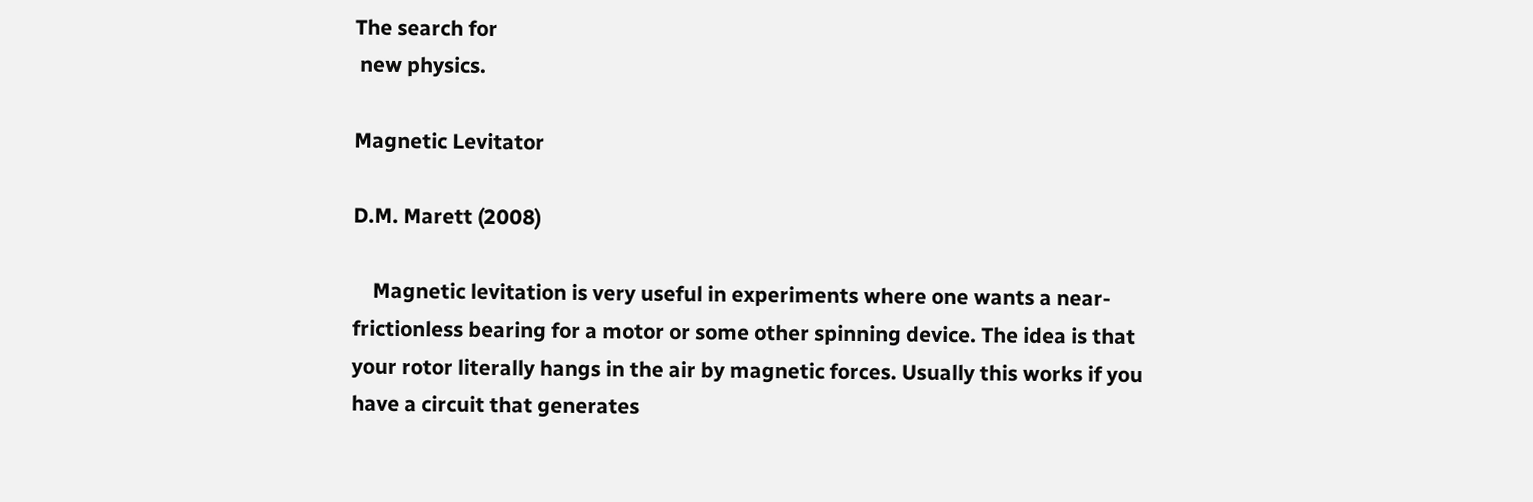The search for
 new physics.

Magnetic Levitator

D.M. Marett (2008)

    Magnetic levitation is very useful in experiments where one wants a near-frictionless bearing for a motor or some other spinning device. The idea is that your rotor literally hangs in the air by magnetic forces. Usually this works if you have a circuit that generates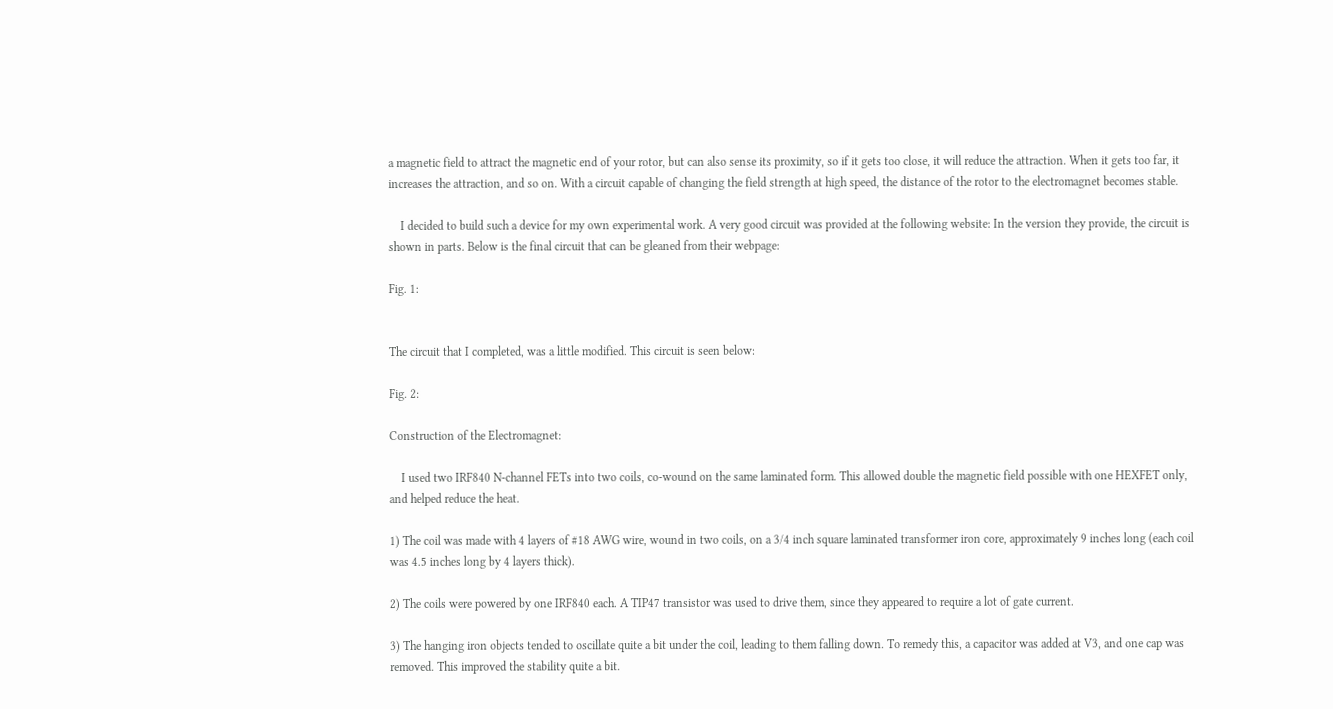a magnetic field to attract the magnetic end of your rotor, but can also sense its proximity, so if it gets too close, it will reduce the attraction. When it gets too far, it increases the attraction, and so on. With a circuit capable of changing the field strength at high speed, the distance of the rotor to the electromagnet becomes stable.

    I decided to build such a device for my own experimental work. A very good circuit was provided at the following website: In the version they provide, the circuit is shown in parts. Below is the final circuit that can be gleaned from their webpage:

Fig. 1:


The circuit that I completed, was a little modified. This circuit is seen below:

Fig. 2:

Construction of the Electromagnet:

    I used two IRF840 N-channel FETs into two coils, co-wound on the same laminated form. This allowed double the magnetic field possible with one HEXFET only, and helped reduce the heat.

1) The coil was made with 4 layers of #18 AWG wire, wound in two coils, on a 3/4 inch square laminated transformer iron core, approximately 9 inches long (each coil was 4.5 inches long by 4 layers thick).

2) The coils were powered by one IRF840 each. A TIP47 transistor was used to drive them, since they appeared to require a lot of gate current.

3) The hanging iron objects tended to oscillate quite a bit under the coil, leading to them falling down. To remedy this, a capacitor was added at V3, and one cap was removed. This improved the stability quite a bit.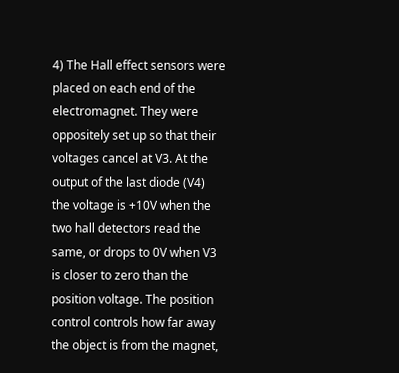4) The Hall effect sensors were placed on each end of the electromagnet. They were oppositely set up so that their voltages cancel at V3. At the output of the last diode (V4) the voltage is +10V when the two hall detectors read the same, or drops to 0V when V3 is closer to zero than the position voltage. The position control controls how far away the object is from the magnet,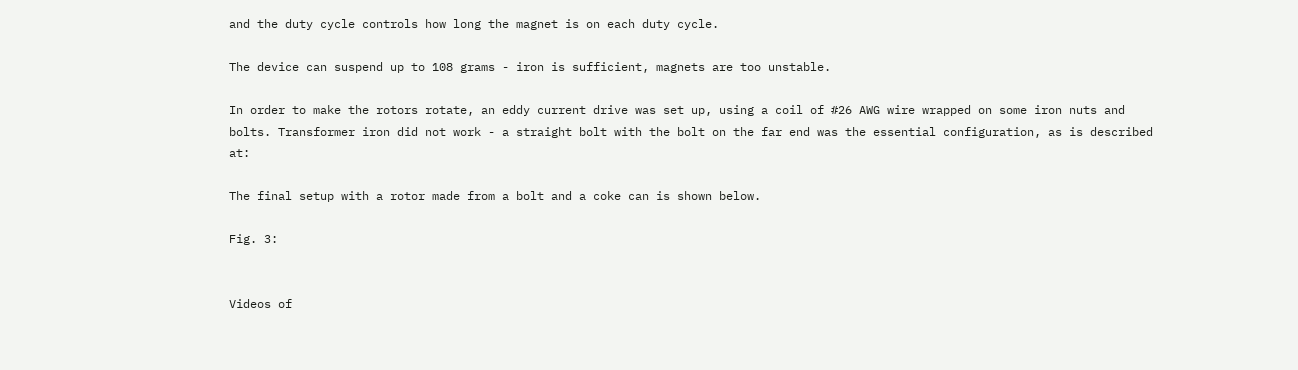and the duty cycle controls how long the magnet is on each duty cycle.

The device can suspend up to 108 grams - iron is sufficient, magnets are too unstable.

In order to make the rotors rotate, an eddy current drive was set up, using a coil of #26 AWG wire wrapped on some iron nuts and bolts. Transformer iron did not work - a straight bolt with the bolt on the far end was the essential configuration, as is described at:

The final setup with a rotor made from a bolt and a coke can is shown below.

Fig. 3:


Videos of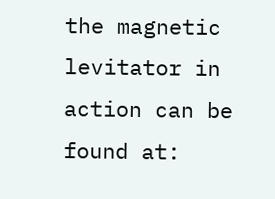the magnetic levitator in action can be found at: